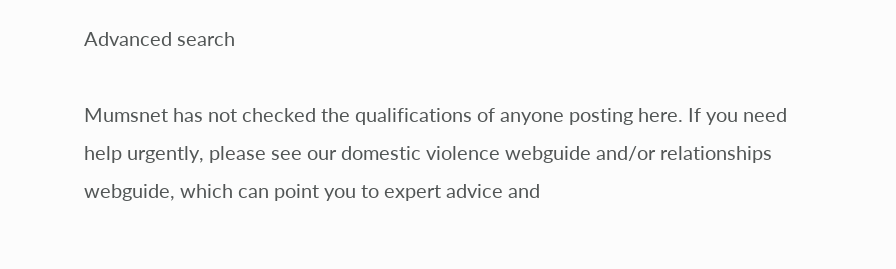Advanced search

Mumsnet has not checked the qualifications of anyone posting here. If you need help urgently, please see our domestic violence webguide and/or relationships webguide, which can point you to expert advice and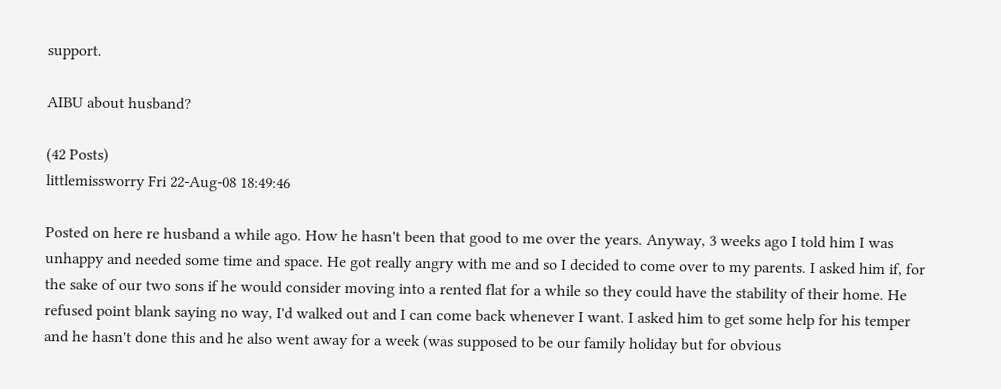support.

AIBU about husband?

(42 Posts)
littlemissworry Fri 22-Aug-08 18:49:46

Posted on here re husband a while ago. How he hasn't been that good to me over the years. Anyway, 3 weeks ago I told him I was unhappy and needed some time and space. He got really angry with me and so I decided to come over to my parents. I asked him if, for the sake of our two sons if he would consider moving into a rented flat for a while so they could have the stability of their home. He refused point blank saying no way, I'd walked out and I can come back whenever I want. I asked him to get some help for his temper and he hasn't done this and he also went away for a week (was supposed to be our family holiday but for obvious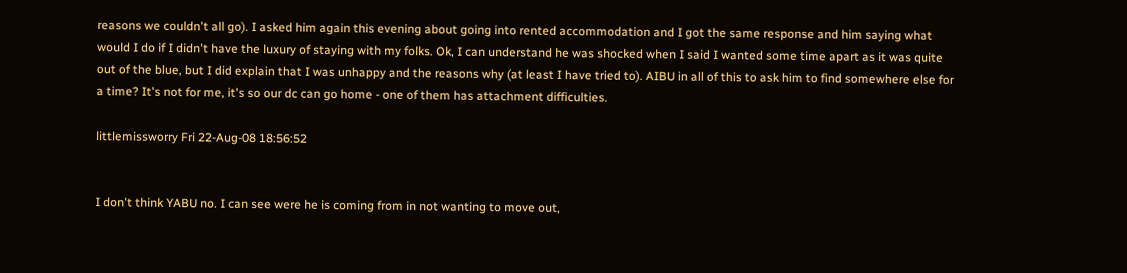reasons we couldn't all go). I asked him again this evening about going into rented accommodation and I got the same response and him saying what would I do if I didn't have the luxury of staying with my folks. Ok, I can understand he was shocked when I said I wanted some time apart as it was quite out of the blue, but I did explain that I was unhappy and the reasons why (at least I have tried to). AIBU in all of this to ask him to find somewhere else for a time? It's not for me, it's so our dc can go home - one of them has attachment difficulties.

littlemissworry Fri 22-Aug-08 18:56:52


I don't think YABU no. I can see were he is coming from in not wanting to move out,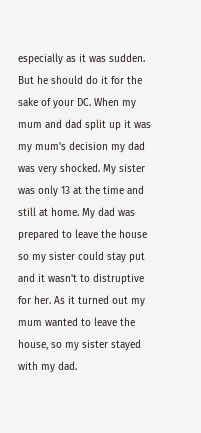especially as it was sudden. But he should do it for the sake of your DC. When my mum and dad split up it was my mum's decision my dad was very shocked. My sister was only 13 at the time and still at home. My dad was prepared to leave the house so my sister could stay put and it wasn't to distruptive for her. As it turned out my mum wanted to leave the house, so my sister stayed with my dad.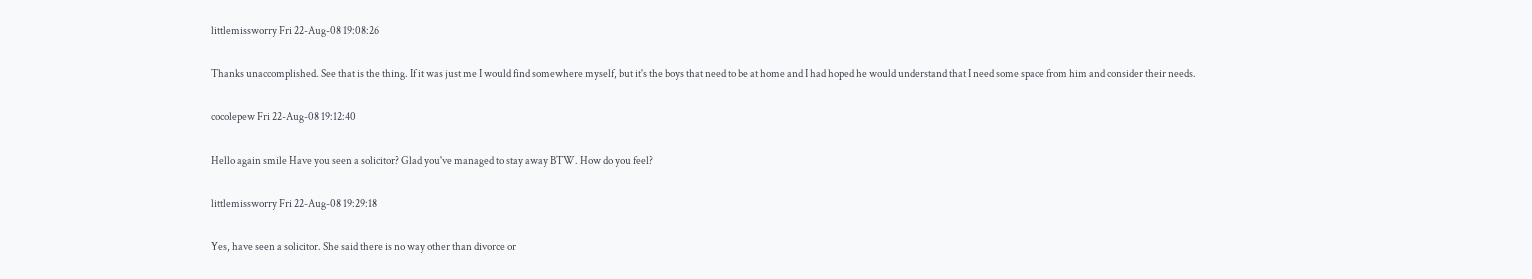littlemissworry Fri 22-Aug-08 19:08:26

Thanks unaccomplished. See that is the thing. If it was just me I would find somewhere myself, but it's the boys that need to be at home and I had hoped he would understand that I need some space from him and consider their needs.

cocolepew Fri 22-Aug-08 19:12:40

Hello again smile Have you seen a solicitor? Glad you've managed to stay away BTW. How do you feel?

littlemissworry Fri 22-Aug-08 19:29:18

Yes, have seen a solicitor. She said there is no way other than divorce or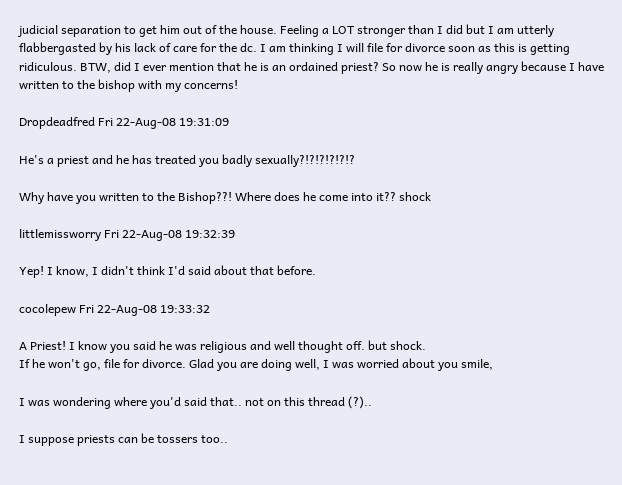judicial separation to get him out of the house. Feeling a LOT stronger than I did but I am utterly flabbergasted by his lack of care for the dc. I am thinking I will file for divorce soon as this is getting ridiculous. BTW, did I ever mention that he is an ordained priest? So now he is really angry because I have written to the bishop with my concerns!

Dropdeadfred Fri 22-Aug-08 19:31:09

He's a priest and he has treated you badly sexually?!?!?!?!?!?

Why have you written to the Bishop??! Where does he come into it?? shock

littlemissworry Fri 22-Aug-08 19:32:39

Yep! I know, I didn't think I'd said about that before.

cocolepew Fri 22-Aug-08 19:33:32

A Priest! I know you said he was religious and well thought off. but shock.
If he won't go, file for divorce. Glad you are doing well, I was worried about you smile,

I was wondering where you'd said that.. not on this thread (?)..

I suppose priests can be tossers too..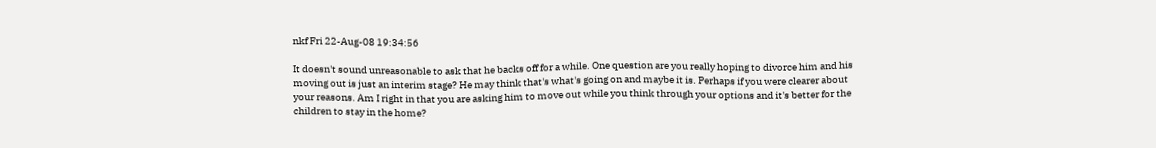nkf Fri 22-Aug-08 19:34:56

It doesn't sound unreasonable to ask that he backs off for a while. One question are you really hoping to divorce him and his moving out is just an interim stage? He may think that's what's going on and maybe it is. Perhaps if you were clearer about your reasons. Am I right in that you are asking him to move out while you think through your options and it's better for the children to stay in the home?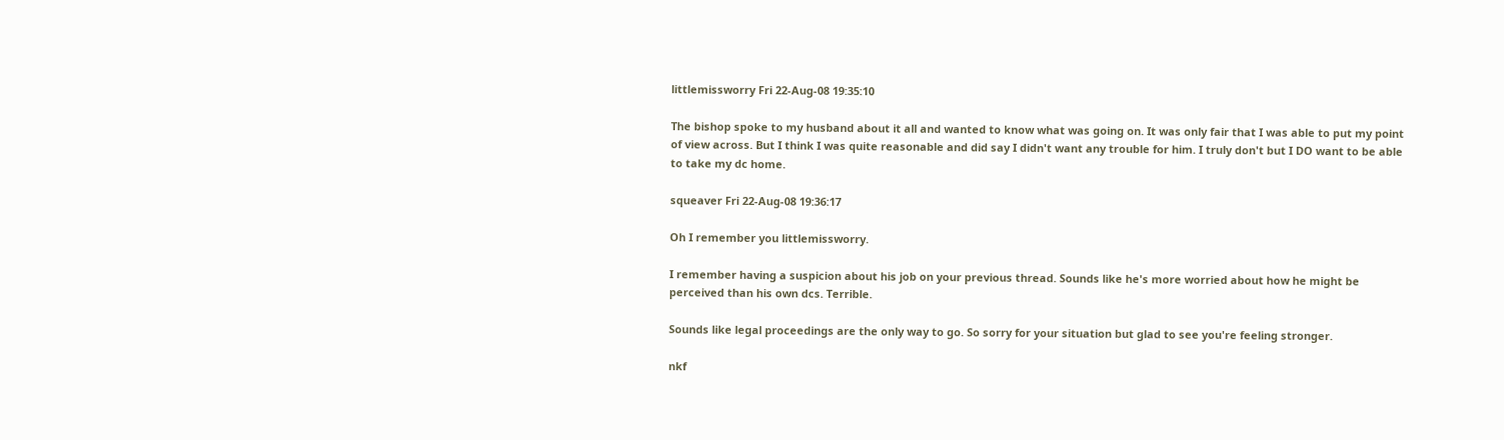littlemissworry Fri 22-Aug-08 19:35:10

The bishop spoke to my husband about it all and wanted to know what was going on. It was only fair that I was able to put my point of view across. But I think I was quite reasonable and did say I didn't want any trouble for him. I truly don't but I DO want to be able to take my dc home.

squeaver Fri 22-Aug-08 19:36:17

Oh I remember you littlemissworry.

I remember having a suspicion about his job on your previous thread. Sounds like he's more worried about how he might be perceived than his own dcs. Terrible.

Sounds like legal proceedings are the only way to go. So sorry for your situation but glad to see you're feeling stronger.

nkf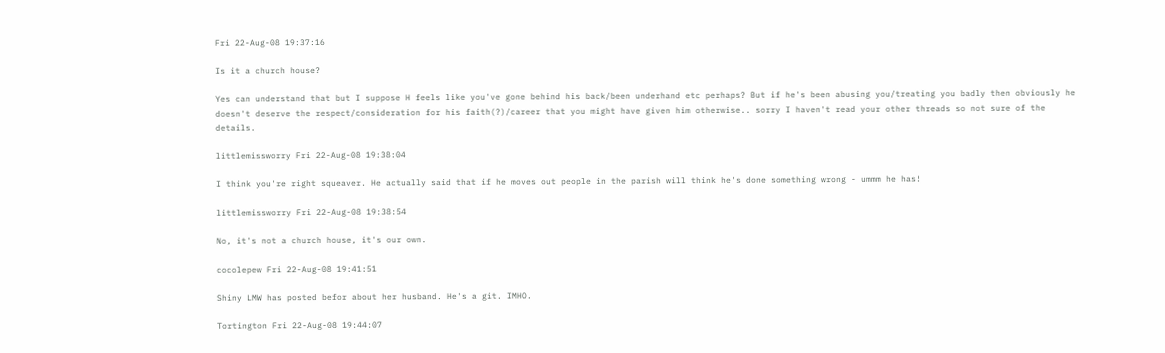Fri 22-Aug-08 19:37:16

Is it a church house?

Yes can understand that but I suppose H feels like you've gone behind his back/been underhand etc perhaps? But if he's been abusing you/treating you badly then obviously he doesn't deserve the respect/consideration for his faith(?)/career that you might have given him otherwise.. sorry I haven't read your other threads so not sure of the details.

littlemissworry Fri 22-Aug-08 19:38:04

I think you're right squeaver. He actually said that if he moves out people in the parish will think he's done something wrong - ummm he has!

littlemissworry Fri 22-Aug-08 19:38:54

No, it's not a church house, it's our own.

cocolepew Fri 22-Aug-08 19:41:51

Shiny LMW has posted befor about her husband. He's a git. IMHO.

Tortington Fri 22-Aug-08 19:44:07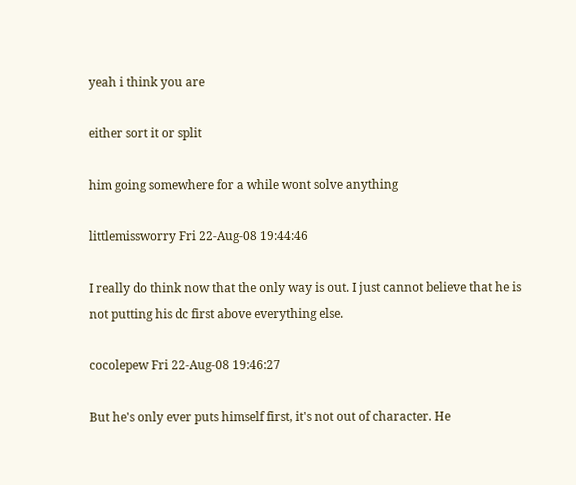yeah i think you are

either sort it or split

him going somewhere for a while wont solve anything

littlemissworry Fri 22-Aug-08 19:44:46

I really do think now that the only way is out. I just cannot believe that he is not putting his dc first above everything else.

cocolepew Fri 22-Aug-08 19:46:27

But he's only ever puts himself first, it's not out of character. He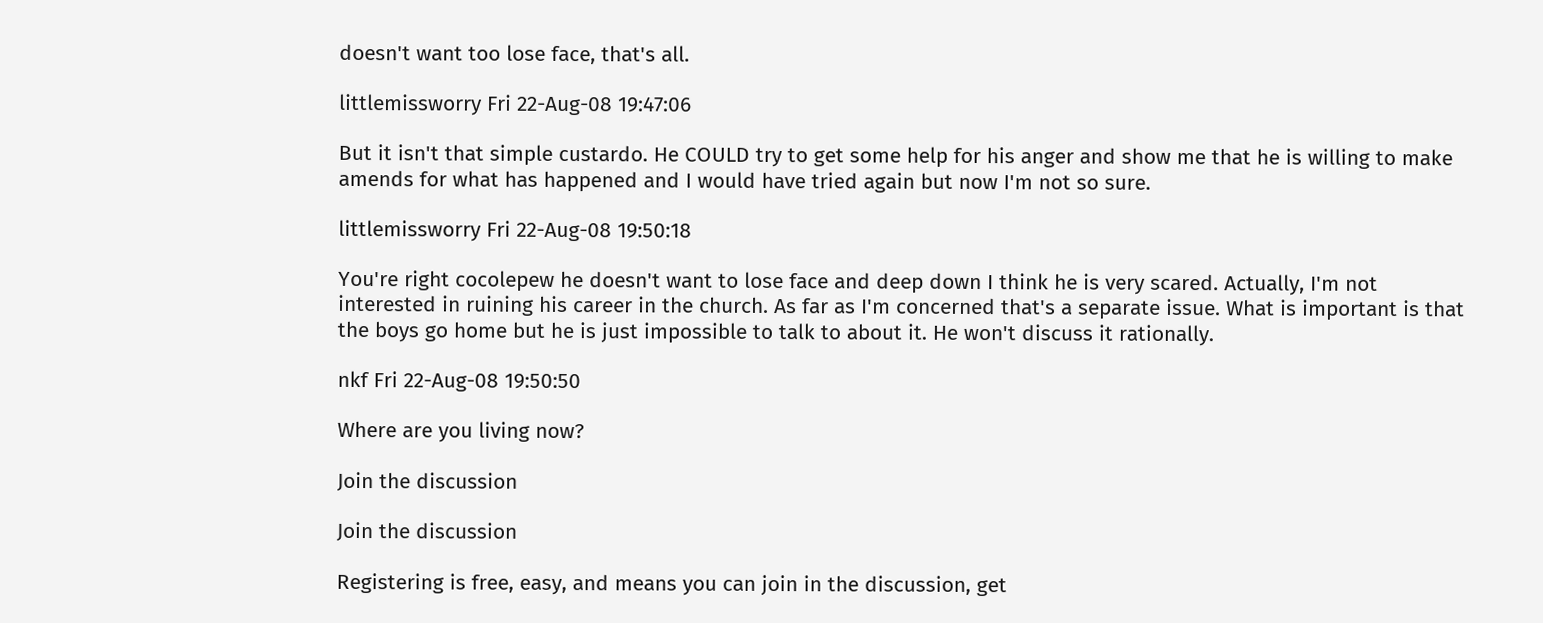doesn't want too lose face, that's all.

littlemissworry Fri 22-Aug-08 19:47:06

But it isn't that simple custardo. He COULD try to get some help for his anger and show me that he is willing to make amends for what has happened and I would have tried again but now I'm not so sure.

littlemissworry Fri 22-Aug-08 19:50:18

You're right cocolepew he doesn't want to lose face and deep down I think he is very scared. Actually, I'm not interested in ruining his career in the church. As far as I'm concerned that's a separate issue. What is important is that the boys go home but he is just impossible to talk to about it. He won't discuss it rationally.

nkf Fri 22-Aug-08 19:50:50

Where are you living now?

Join the discussion

Join the discussion

Registering is free, easy, and means you can join in the discussion, get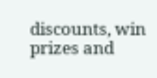discounts, win prizes and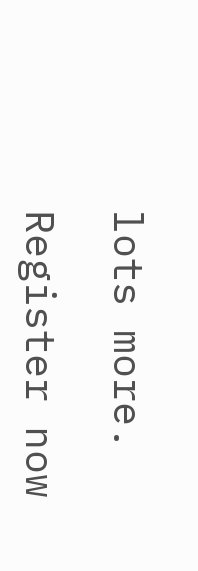lots more.

Register now